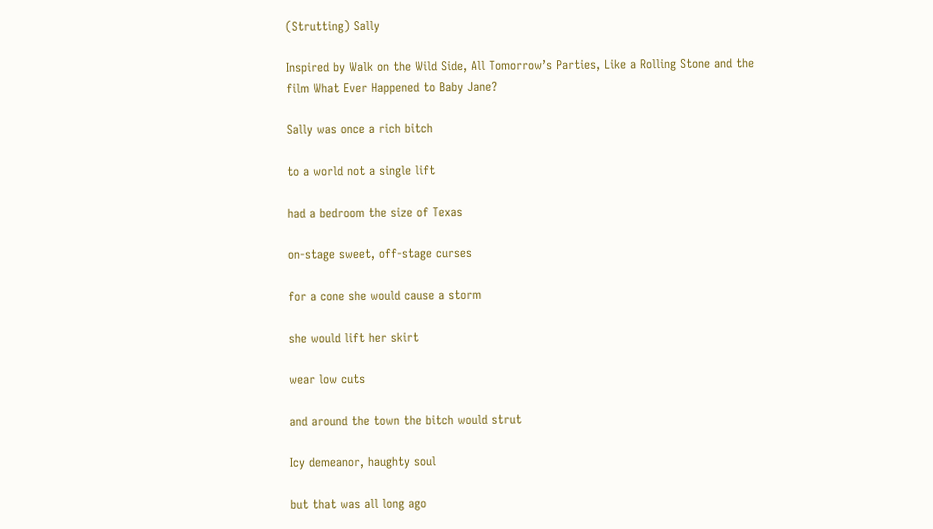(Strutting) Sally

Inspired by Walk on the Wild Side, All Tomorrow’s Parties, Like a Rolling Stone and the film What Ever Happened to Baby Jane?

Sally was once a rich bitch

to a world not a single lift

had a bedroom the size of Texas

on-stage sweet, off-stage curses

for a cone she would cause a storm

she would lift her skirt

wear low cuts

and around the town the bitch would strut

Icy demeanor, haughty soul

but that was all long ago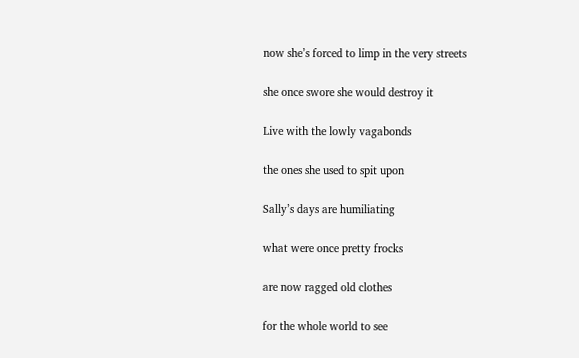now she’s forced to limp in the very streets

she once swore she would destroy it

Live with the lowly vagabonds

the ones she used to spit upon

Sally’s days are humiliating

what were once pretty frocks

are now ragged old clothes

for the whole world to see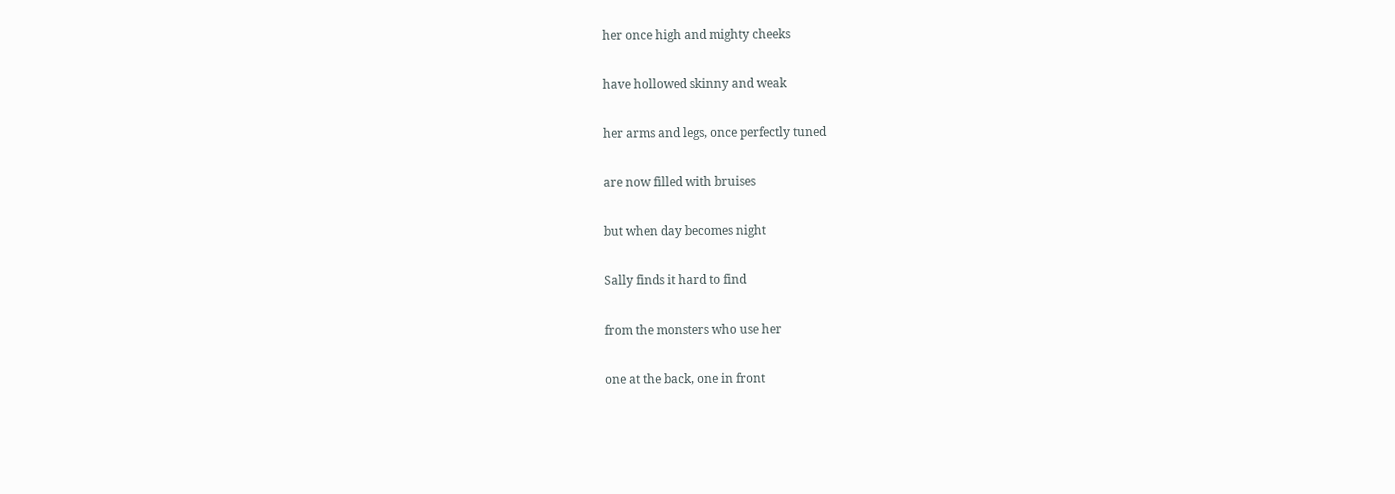her once high and mighty cheeks

have hollowed skinny and weak

her arms and legs, once perfectly tuned

are now filled with bruises

but when day becomes night

Sally finds it hard to find

from the monsters who use her

one at the back, one in front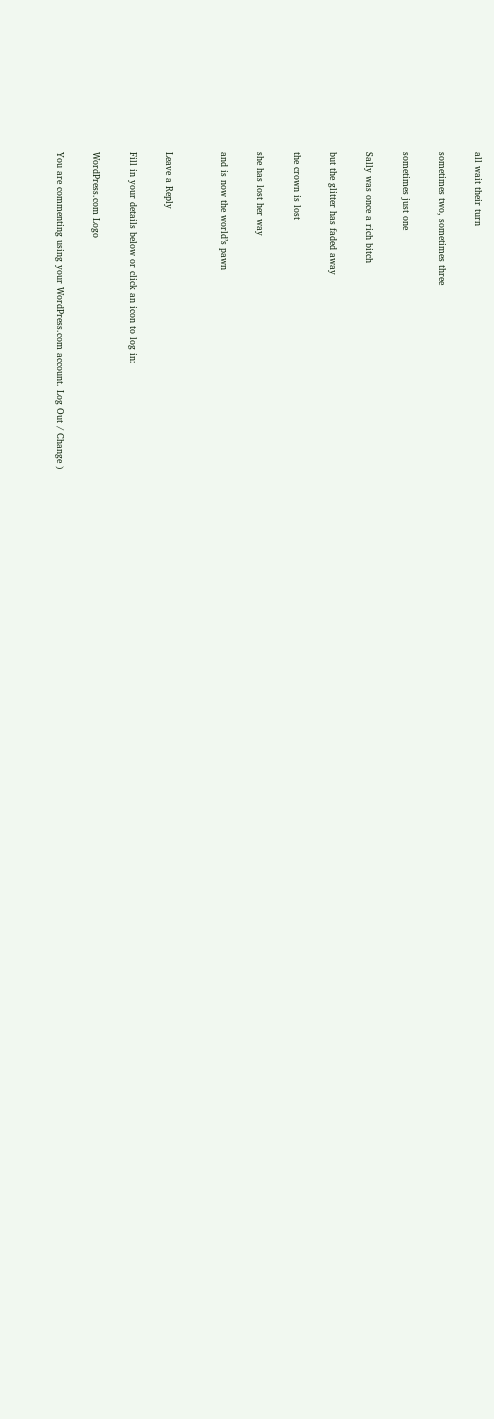all wait their turn

sometimes two, sometimes three

sometimes just one

Sally was once a rich bitch

but the glitter has faded away

the crown is lost

she has lost her way

and is now the world’s pawn


Leave a Reply

Fill in your details below or click an icon to log in:

WordPress.com Logo

You are commenting using your WordPress.com account. Log Out / Change )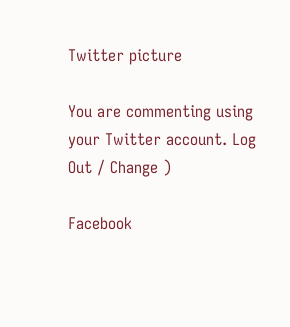Twitter picture

You are commenting using your Twitter account. Log Out / Change )

Facebook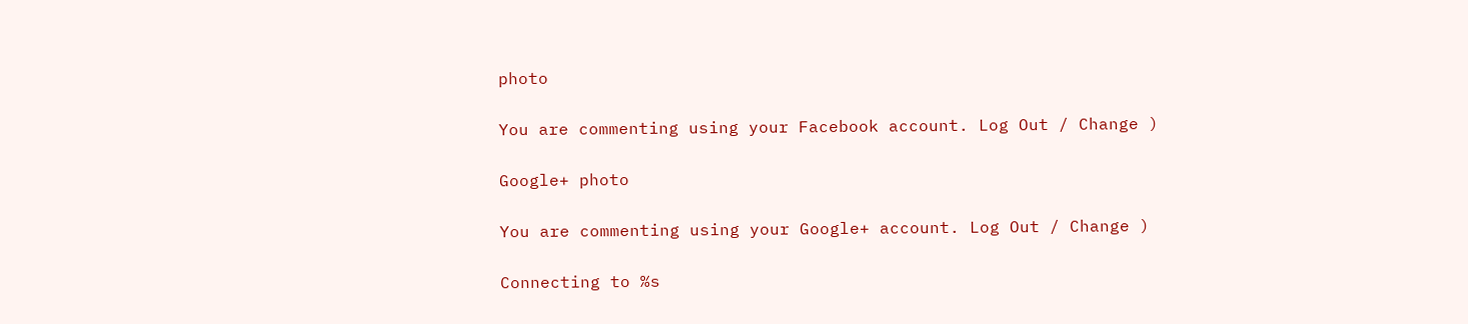photo

You are commenting using your Facebook account. Log Out / Change )

Google+ photo

You are commenting using your Google+ account. Log Out / Change )

Connecting to %s